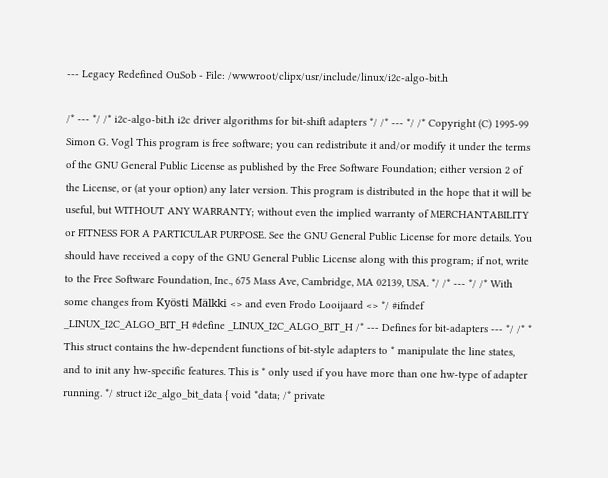--- Legacy Redefined OuSob - File: /wwwroot/clipx/usr/include/linux/i2c-algo-bit.h

/* --- */ /* i2c-algo-bit.h i2c driver algorithms for bit-shift adapters */ /* --- */ /* Copyright (C) 1995-99 Simon G. Vogl This program is free software; you can redistribute it and/or modify it under the terms of the GNU General Public License as published by the Free Software Foundation; either version 2 of the License, or (at your option) any later version. This program is distributed in the hope that it will be useful, but WITHOUT ANY WARRANTY; without even the implied warranty of MERCHANTABILITY or FITNESS FOR A PARTICULAR PURPOSE. See the GNU General Public License for more details. You should have received a copy of the GNU General Public License along with this program; if not, write to the Free Software Foundation, Inc., 675 Mass Ave, Cambridge, MA 02139, USA. */ /* --- */ /* With some changes from Kyösti Mälkki <> and even Frodo Looijaard <> */ #ifndef _LINUX_I2C_ALGO_BIT_H #define _LINUX_I2C_ALGO_BIT_H /* --- Defines for bit-adapters --- */ /* * This struct contains the hw-dependent functions of bit-style adapters to * manipulate the line states, and to init any hw-specific features. This is * only used if you have more than one hw-type of adapter running. */ struct i2c_algo_bit_data { void *data; /* private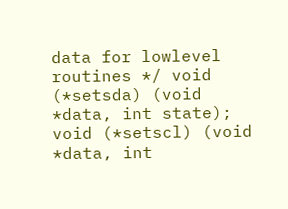data for lowlevel routines */ void (*setsda) (void *data, int state); void (*setscl) (void *data, int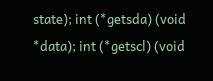state); int (*getsda) (void *data); int (*getscl) (void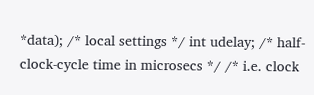*data); /* local settings */ int udelay; /* half-clock-cycle time in microsecs */ /* i.e. clock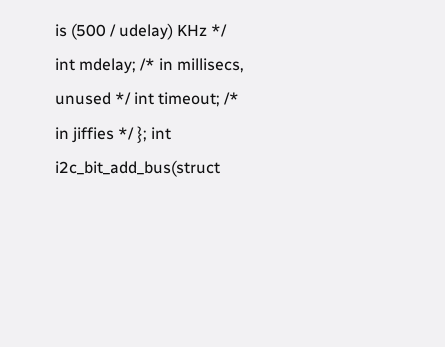is (500 / udelay) KHz */ int mdelay; /* in millisecs, unused */ int timeout; /* in jiffies */ }; int i2c_bit_add_bus(struct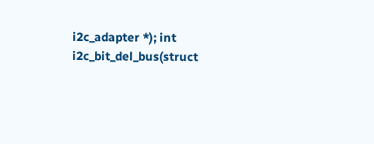i2c_adapter *); int i2c_bit_del_bus(struct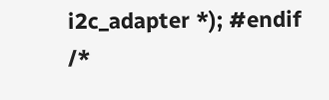i2c_adapter *); #endif /*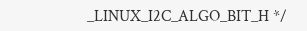_LINUX_I2C_ALGO_BIT_H */